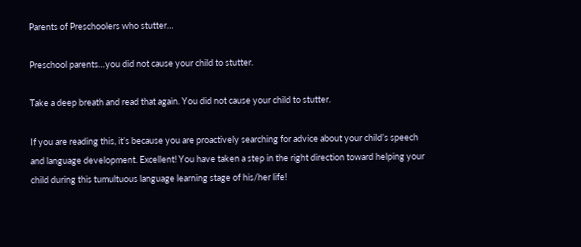Parents of Preschoolers who stutter…

Preschool parents…you did not cause your child to stutter.

Take a deep breath and read that again. You did not cause your child to stutter.

If you are reading this, it’s because you are proactively searching for advice about your child’s speech and language development. Excellent! You have taken a step in the right direction toward helping your child during this tumultuous language learning stage of his/her life!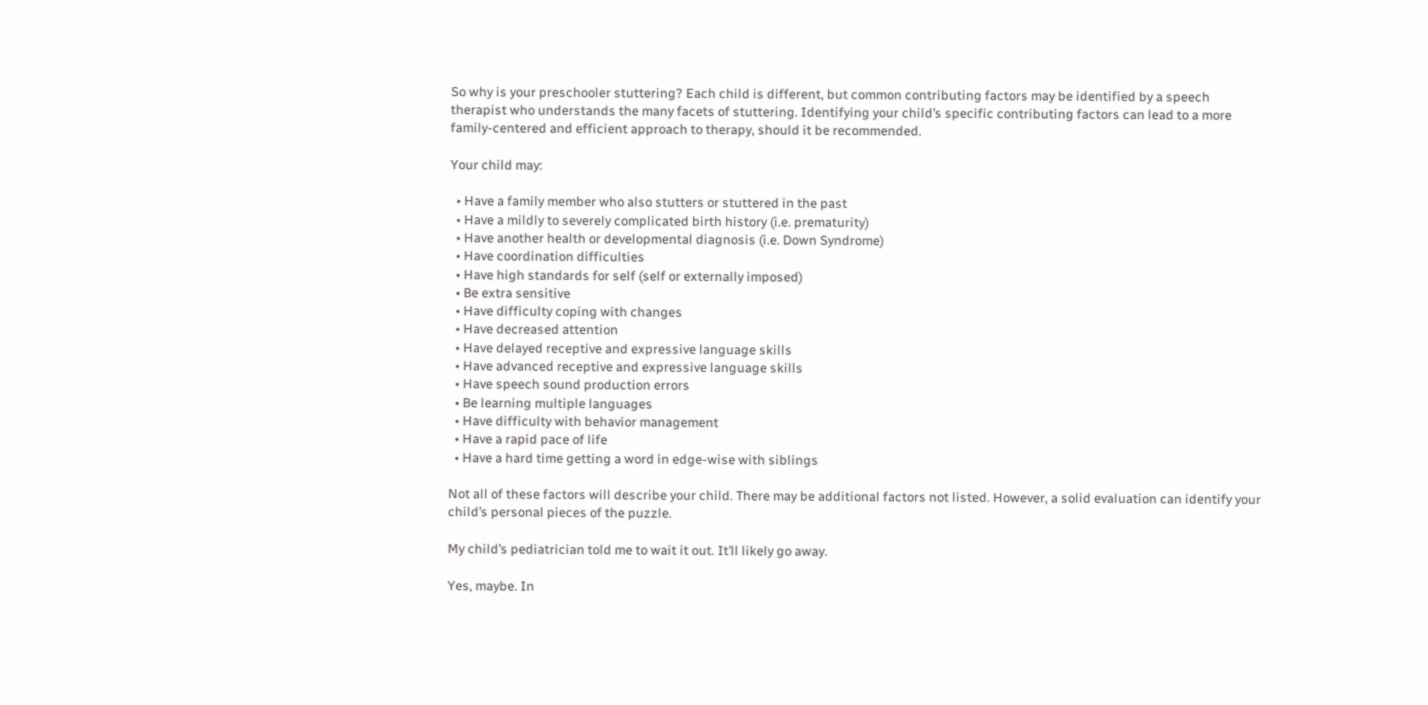So why is your preschooler stuttering? Each child is different, but common contributing factors may be identified by a speech therapist who understands the many facets of stuttering. Identifying your child’s specific contributing factors can lead to a more family-centered and efficient approach to therapy, should it be recommended.

Your child may:

  • Have a family member who also stutters or stuttered in the past
  • Have a mildly to severely complicated birth history (i.e. prematurity)
  • Have another health or developmental diagnosis (i.e. Down Syndrome)
  • Have coordination difficulties
  • Have high standards for self (self or externally imposed)
  • Be extra sensitive
  • Have difficulty coping with changes
  • Have decreased attention
  • Have delayed receptive and expressive language skills
  • Have advanced receptive and expressive language skills
  • Have speech sound production errors
  • Be learning multiple languages
  • Have difficulty with behavior management
  • Have a rapid pace of life
  • Have a hard time getting a word in edge-wise with siblings

Not all of these factors will describe your child. There may be additional factors not listed. However, a solid evaluation can identify your child’s personal pieces of the puzzle.

My child’s pediatrician told me to wait it out. It’ll likely go away.

Yes, maybe. In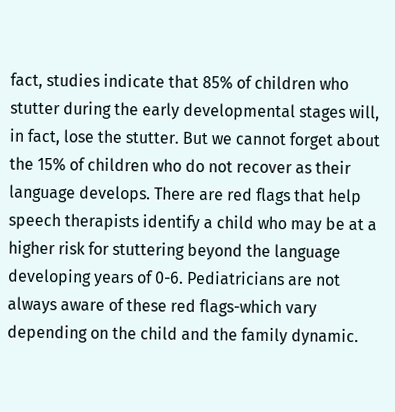fact, studies indicate that 85% of children who stutter during the early developmental stages will, in fact, lose the stutter. But we cannot forget about the 15% of children who do not recover as their language develops. There are red flags that help speech therapists identify a child who may be at a higher risk for stuttering beyond the language developing years of 0-6. Pediatricians are not always aware of these red flags-which vary depending on the child and the family dynamic.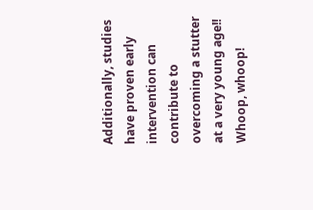Additionally, studies have proven early intervention can contribute to overcoming a stutter at a very young age!! Whoop, whoop!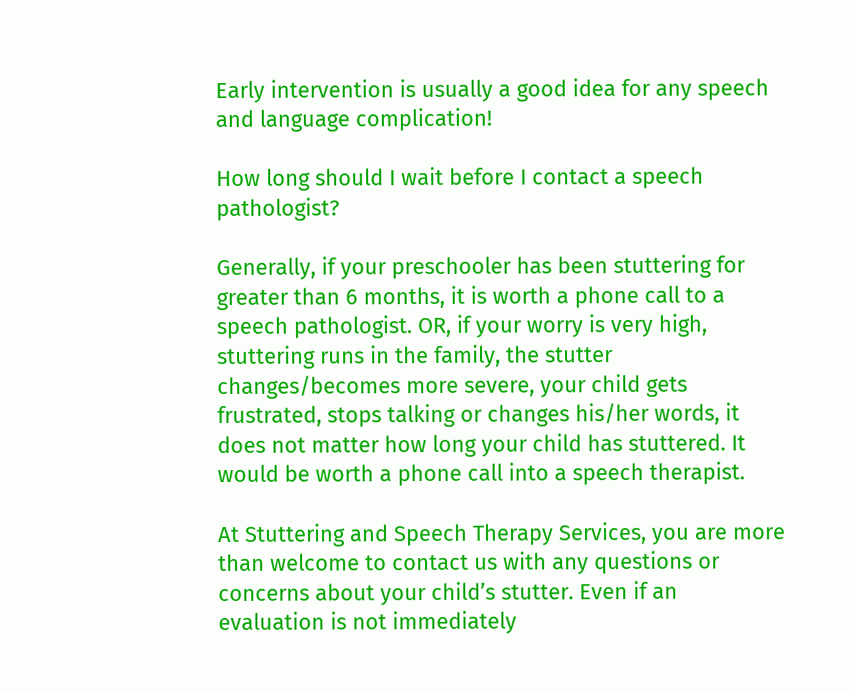Early intervention is usually a good idea for any speech and language complication!

How long should I wait before I contact a speech pathologist?

Generally, if your preschooler has been stuttering for greater than 6 months, it is worth a phone call to a speech pathologist. OR, if your worry is very high, stuttering runs in the family, the stutter changes/becomes more severe, your child gets frustrated, stops talking or changes his/her words, it does not matter how long your child has stuttered. It would be worth a phone call into a speech therapist.

At Stuttering and Speech Therapy Services, you are more than welcome to contact us with any questions or concerns about your child’s stutter. Even if an evaluation is not immediately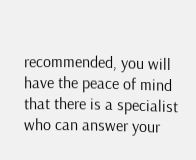recommended, you will have the peace of mind that there is a specialist who can answer your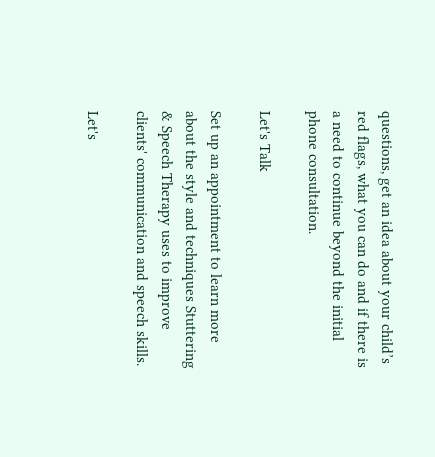questions, get an idea about your child’s red flags, what you can do and if there is a need to continue beyond the initial phone consultation.

Let's Talk

Set up an appointment to learn more about the style and techniques Stuttering & Speech Therapy uses to improve clients' communication and speech skills.

Let's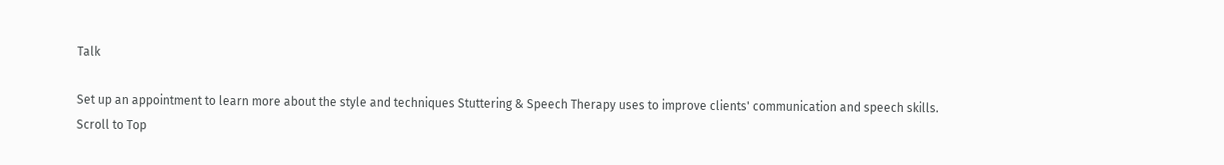Talk

Set up an appointment to learn more about the style and techniques Stuttering & Speech Therapy uses to improve clients' communication and speech skills.
Scroll to Top